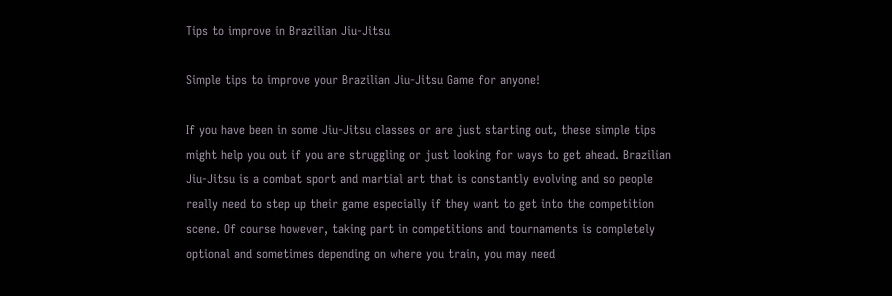Tips to improve in Brazilian Jiu-Jitsu

Simple tips to improve your Brazilian Jiu-Jitsu Game for anyone!

If you have been in some Jiu-Jitsu classes or are just starting out, these simple tips might help you out if you are struggling or just looking for ways to get ahead. Brazilian Jiu-Jitsu is a combat sport and martial art that is constantly evolving and so people really need to step up their game especially if they want to get into the competition scene. Of course however, taking part in competitions and tournaments is completely optional and sometimes depending on where you train, you may need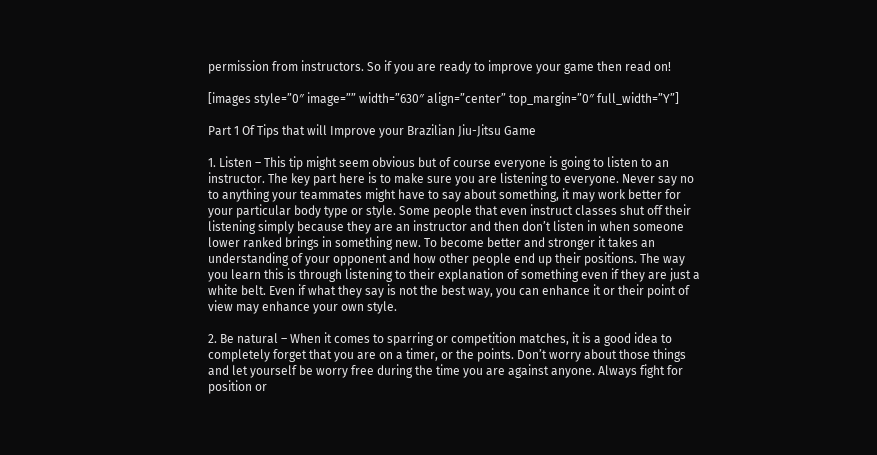permission from instructors. So if you are ready to improve your game then read on!

[images style=”0″ image=”” width=”630″ align=”center” top_margin=”0″ full_width=”Y”]

Part 1 Of Tips that will Improve your Brazilian Jiu-Jitsu Game

1. Listen – This tip might seem obvious but of course everyone is going to listen to an instructor. The key part here is to make sure you are listening to everyone. Never say no to anything your teammates might have to say about something, it may work better for your particular body type or style. Some people that even instruct classes shut off their listening simply because they are an instructor and then don’t listen in when someone lower ranked brings in something new. To become better and stronger it takes an understanding of your opponent and how other people end up their positions. The way you learn this is through listening to their explanation of something even if they are just a white belt. Even if what they say is not the best way, you can enhance it or their point of view may enhance your own style.

2. Be natural – When it comes to sparring or competition matches, it is a good idea to completely forget that you are on a timer, or the points. Don’t worry about those things and let yourself be worry free during the time you are against anyone. Always fight for position or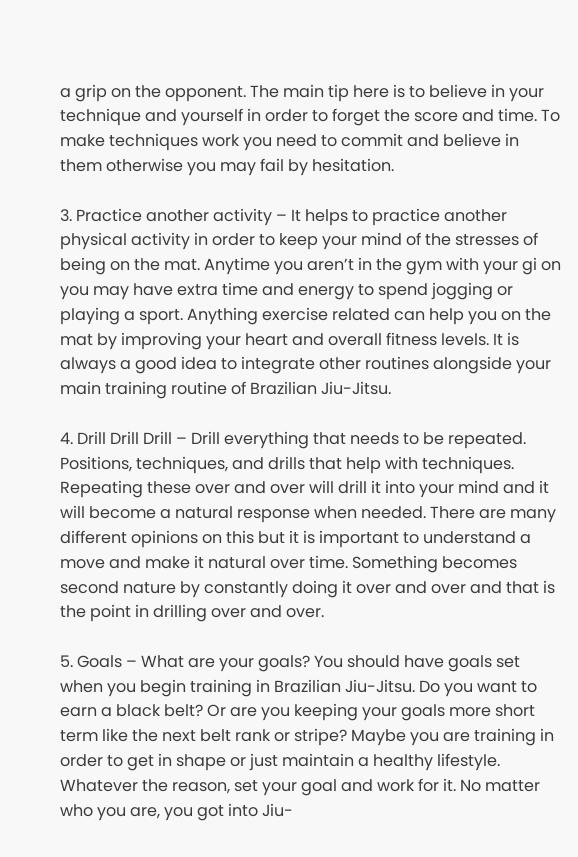a grip on the opponent. The main tip here is to believe in your technique and yourself in order to forget the score and time. To make techniques work you need to commit and believe in them otherwise you may fail by hesitation.

3. Practice another activity – It helps to practice another physical activity in order to keep your mind of the stresses of being on the mat. Anytime you aren’t in the gym with your gi on you may have extra time and energy to spend jogging or playing a sport. Anything exercise related can help you on the mat by improving your heart and overall fitness levels. It is always a good idea to integrate other routines alongside your main training routine of Brazilian Jiu-Jitsu.

4. Drill Drill Drill – Drill everything that needs to be repeated. Positions, techniques, and drills that help with techniques. Repeating these over and over will drill it into your mind and it will become a natural response when needed. There are many different opinions on this but it is important to understand a move and make it natural over time. Something becomes second nature by constantly doing it over and over and that is the point in drilling over and over.

5. Goals – What are your goals? You should have goals set when you begin training in Brazilian Jiu-Jitsu. Do you want to earn a black belt? Or are you keeping your goals more short term like the next belt rank or stripe? Maybe you are training in order to get in shape or just maintain a healthy lifestyle. Whatever the reason, set your goal and work for it. No matter who you are, you got into Jiu-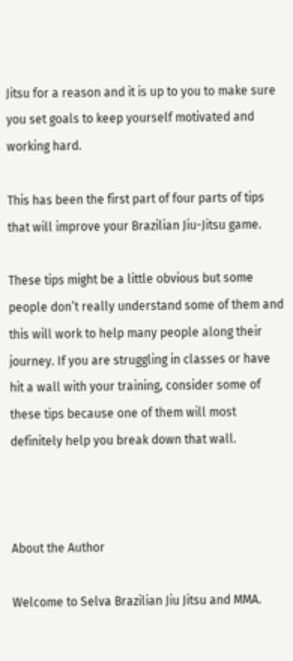Jitsu for a reason and it is up to you to make sure you set goals to keep yourself motivated and working hard.

This has been the first part of four parts of tips that will improve your Brazilian Jiu-Jitsu game.

These tips might be a little obvious but some people don’t really understand some of them and this will work to help many people along their journey. If you are struggling in classes or have hit a wall with your training, consider some of these tips because one of them will most definitely help you break down that wall.



About the Author

Welcome to Selva Brazilian Jiu Jitsu and MMA.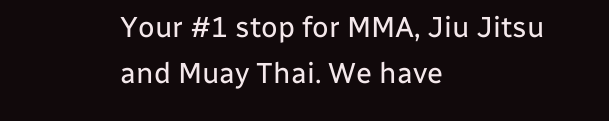Your #1 stop for MMA, Jiu Jitsu and Muay Thai. We have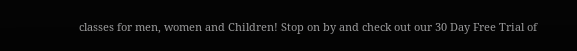classes for men, women and Children! Stop on by and check out our 30 Day Free Trial of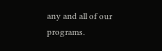any and all of our programs.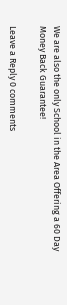We are also the only School in the Area Offering a 60 Day Money Back Guarantee!

Leave a Reply 0 comments